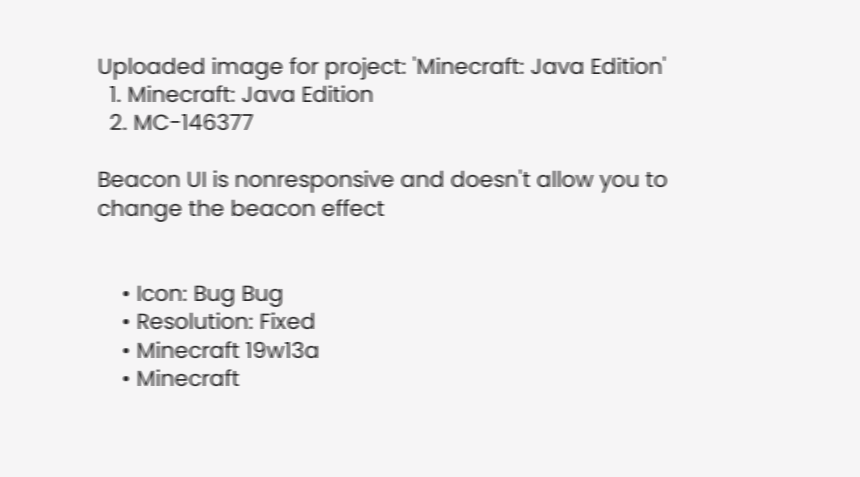Uploaded image for project: 'Minecraft: Java Edition'
  1. Minecraft: Java Edition
  2. MC-146377

Beacon UI is nonresponsive and doesn't allow you to change the beacon effect


    • Icon: Bug Bug
    • Resolution: Fixed
    • Minecraft 19w13a
    • Minecraft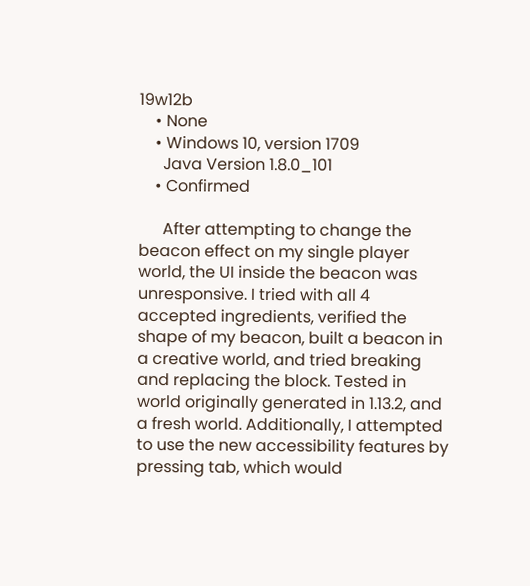19w12b
    • None
    • Windows 10, version 1709
      Java Version 1.8.0_101
    • Confirmed

      After attempting to change the beacon effect on my single player world, the UI inside the beacon was unresponsive. I tried with all 4 accepted ingredients, verified the shape of my beacon, built a beacon in a creative world, and tried breaking and replacing the block. Tested in world originally generated in 1.13.2, and a fresh world. Additionally, I attempted to use the new accessibility features by pressing tab, which would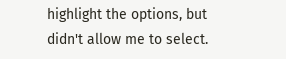highlight the options, but didn't allow me to select.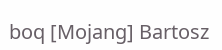boq [Mojang] Bartosz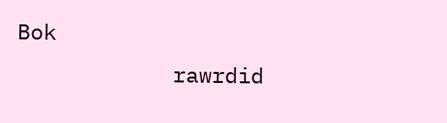Bok
            rawrdid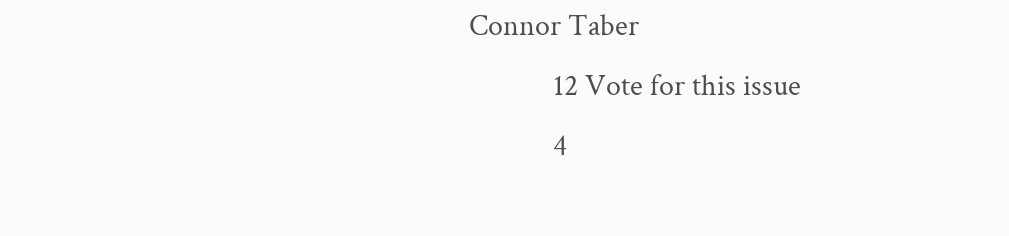Connor Taber
            12 Vote for this issue
            4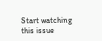Start watching this issue